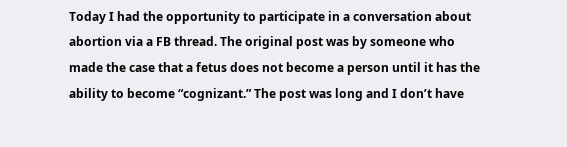Today I had the opportunity to participate in a conversation about abortion via a FB thread. The original post was by someone who made the case that a fetus does not become a person until it has the ability to become “cognizant.” The post was long and I don’t have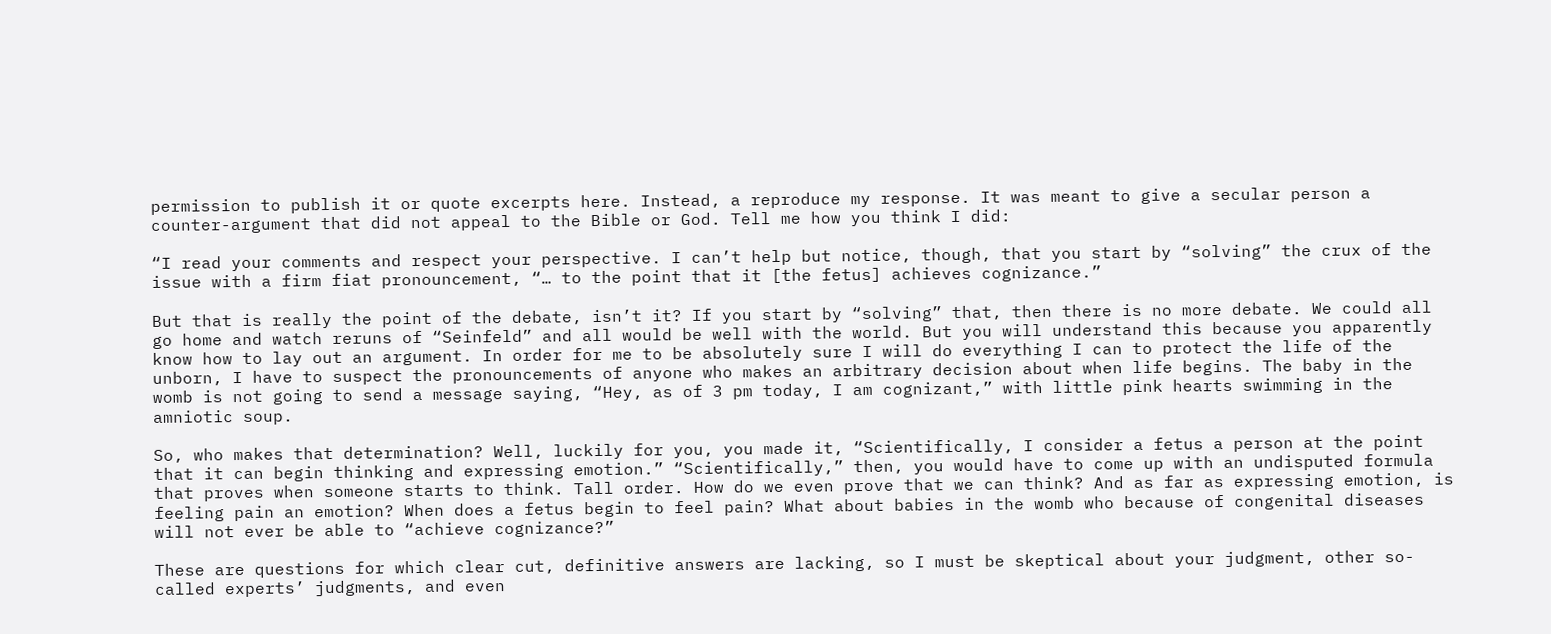permission to publish it or quote excerpts here. Instead, a reproduce my response. It was meant to give a secular person a counter-argument that did not appeal to the Bible or God. Tell me how you think I did:

“I read your comments and respect your perspective. I can’t help but notice, though, that you start by “solving” the crux of the issue with a firm fiat pronouncement, “… to the point that it [the fetus] achieves cognizance.”

But that is really the point of the debate, isn’t it? If you start by “solving” that, then there is no more debate. We could all go home and watch reruns of “Seinfeld” and all would be well with the world. But you will understand this because you apparently know how to lay out an argument. In order for me to be absolutely sure I will do everything I can to protect the life of the unborn, I have to suspect the pronouncements of anyone who makes an arbitrary decision about when life begins. The baby in the womb is not going to send a message saying, “Hey, as of 3 pm today, I am cognizant,” with little pink hearts swimming in the amniotic soup.

So, who makes that determination? Well, luckily for you, you made it, “Scientifically, I consider a fetus a person at the point that it can begin thinking and expressing emotion.” “Scientifically,” then, you would have to come up with an undisputed formula that proves when someone starts to think. Tall order. How do we even prove that we can think? And as far as expressing emotion, is feeling pain an emotion? When does a fetus begin to feel pain? What about babies in the womb who because of congenital diseases will not ever be able to “achieve cognizance?”

These are questions for which clear cut, definitive answers are lacking, so I must be skeptical about your judgment, other so-called experts’ judgments, and even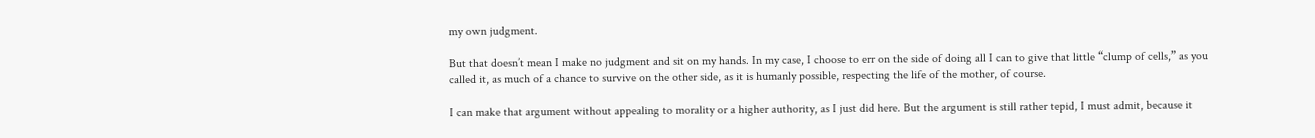my own judgment.

But that doesn’t mean I make no judgment and sit on my hands. In my case, I choose to err on the side of doing all I can to give that little “clump of cells,” as you called it, as much of a chance to survive on the other side, as it is humanly possible, respecting the life of the mother, of course.

I can make that argument without appealing to morality or a higher authority, as I just did here. But the argument is still rather tepid, I must admit, because it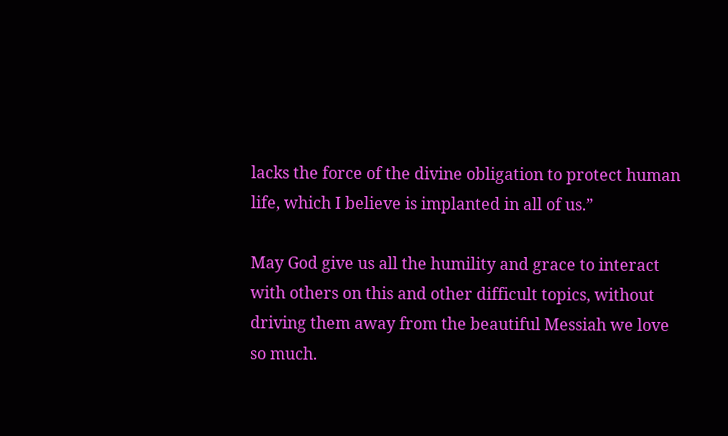lacks the force of the divine obligation to protect human life, which I believe is implanted in all of us.”

May God give us all the humility and grace to interact with others on this and other difficult topics, without driving them away from the beautiful Messiah we love so much.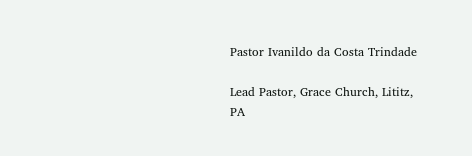Pastor Ivanildo da Costa Trindade

Lead Pastor, Grace Church, Lititz, PA